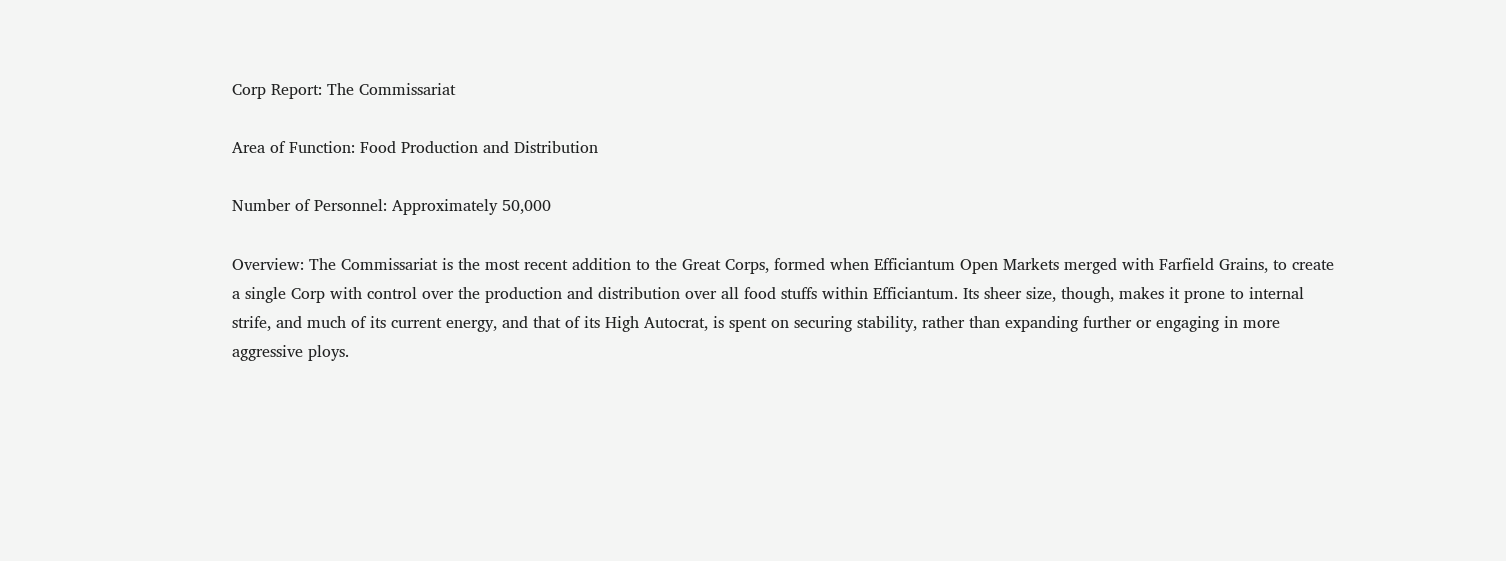Corp Report: The Commissariat

Area of Function: Food Production and Distribution

Number of Personnel: Approximately 50,000

Overview: The Commissariat is the most recent addition to the Great Corps, formed when Efficiantum Open Markets merged with Farfield Grains, to create a single Corp with control over the production and distribution over all food stuffs within Efficiantum. Its sheer size, though, makes it prone to internal strife, and much of its current energy, and that of its High Autocrat, is spent on securing stability, rather than expanding further or engaging in more aggressive ploys.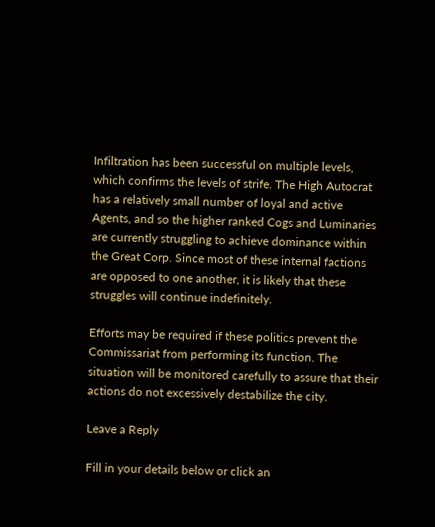Infiltration has been successful on multiple levels, which confirms the levels of strife. The High Autocrat has a relatively small number of loyal and active Agents, and so the higher ranked Cogs and Luminaries are currently struggling to achieve dominance within the Great Corp. Since most of these internal factions are opposed to one another, it is likely that these struggles will continue indefinitely.

Efforts may be required if these politics prevent the Commissariat from performing its function. The situation will be monitored carefully to assure that their actions do not excessively destabilize the city.

Leave a Reply

Fill in your details below or click an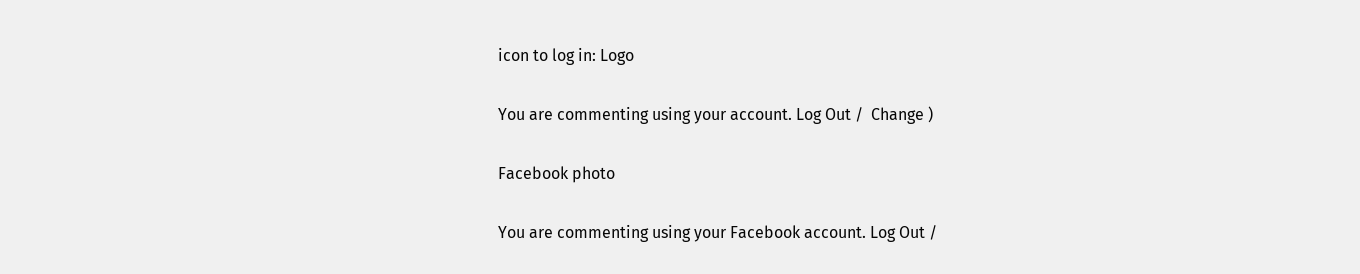icon to log in: Logo

You are commenting using your account. Log Out /  Change )

Facebook photo

You are commenting using your Facebook account. Log Out /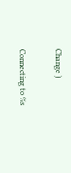Change )

Connecting to %s